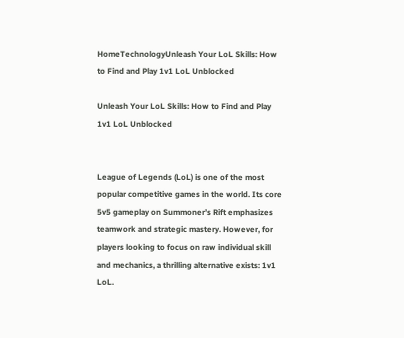HomeTechnologyUnleash Your LoL Skills: How to Find and Play 1v1 LoL Unblocked

Unleash Your LoL Skills: How to Find and Play 1v1 LoL Unblocked


League of Legends (LoL) is one of the most popular competitive games in the world. Its core 5v5 gameplay on Summoner’s Rift emphasizes teamwork and strategic mastery. However, for players looking to focus on raw individual skill and mechanics, a thrilling alternative exists: 1v1 LoL.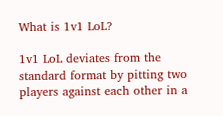What is 1v1 LoL?

1v1 LoL deviates from the standard format by pitting two players against each other in a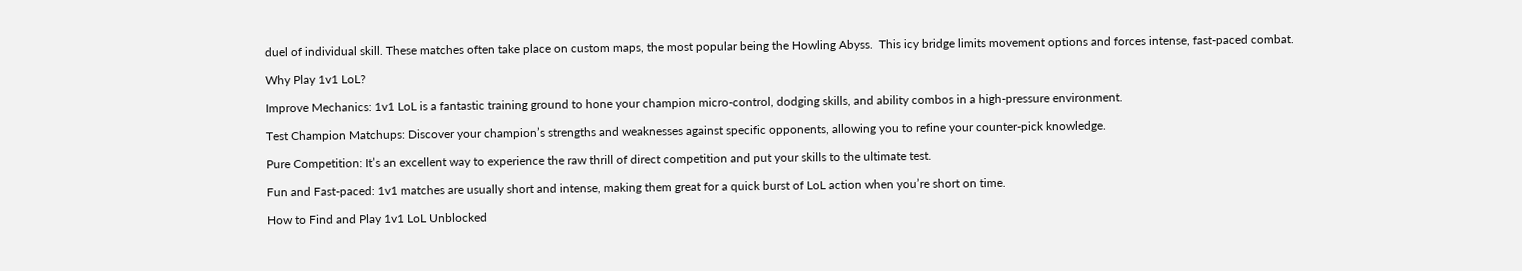duel of individual skill. These matches often take place on custom maps, the most popular being the Howling Abyss.  This icy bridge limits movement options and forces intense, fast-paced combat.

Why Play 1v1 LoL?

Improve Mechanics: 1v1 LoL is a fantastic training ground to hone your champion micro-control, dodging skills, and ability combos in a high-pressure environment.

Test Champion Matchups: Discover your champion’s strengths and weaknesses against specific opponents, allowing you to refine your counter-pick knowledge.

Pure Competition: It’s an excellent way to experience the raw thrill of direct competition and put your skills to the ultimate test.

Fun and Fast-paced: 1v1 matches are usually short and intense, making them great for a quick burst of LoL action when you’re short on time.

How to Find and Play 1v1 LoL Unblocked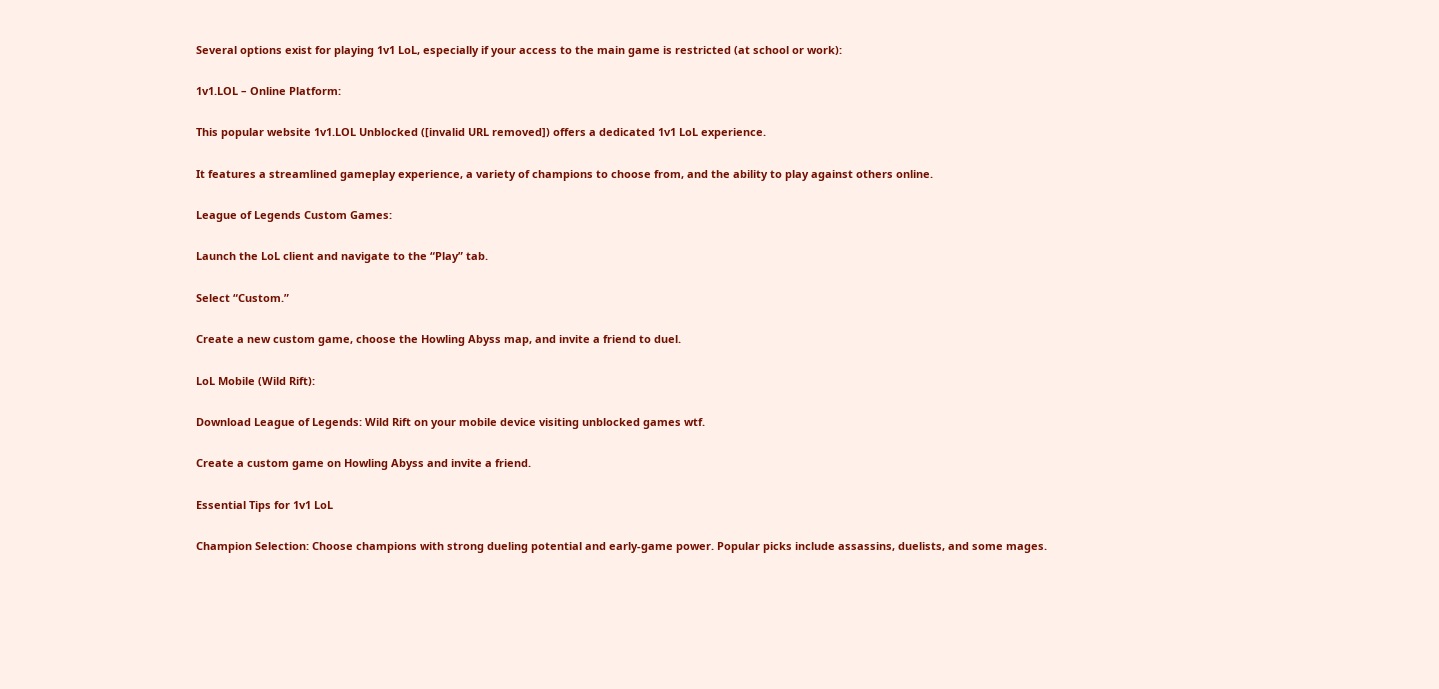Several options exist for playing 1v1 LoL, especially if your access to the main game is restricted (at school or work):

1v1.LOL – Online Platform:

This popular website 1v1.LOL Unblocked ([invalid URL removed]) offers a dedicated 1v1 LoL experience.

It features a streamlined gameplay experience, a variety of champions to choose from, and the ability to play against others online.

League of Legends Custom Games:

Launch the LoL client and navigate to the “Play” tab.

Select “Custom.”

Create a new custom game, choose the Howling Abyss map, and invite a friend to duel.

LoL Mobile (Wild Rift):

Download League of Legends: Wild Rift on your mobile device visiting unblocked games wtf.

Create a custom game on Howling Abyss and invite a friend.

Essential Tips for 1v1 LoL

Champion Selection: Choose champions with strong dueling potential and early-game power. Popular picks include assassins, duelists, and some mages.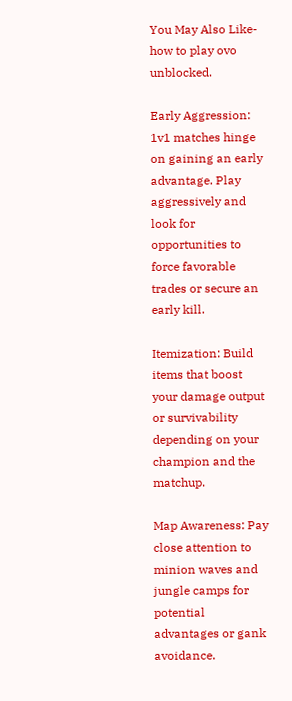You May Also Like-how to play ovo unblocked.

Early Aggression: 1v1 matches hinge on gaining an early advantage. Play aggressively and look for opportunities to force favorable trades or secure an early kill.

Itemization: Build items that boost your damage output or survivability depending on your champion and the matchup.

Map Awareness: Pay close attention to minion waves and jungle camps for potential advantages or gank avoidance.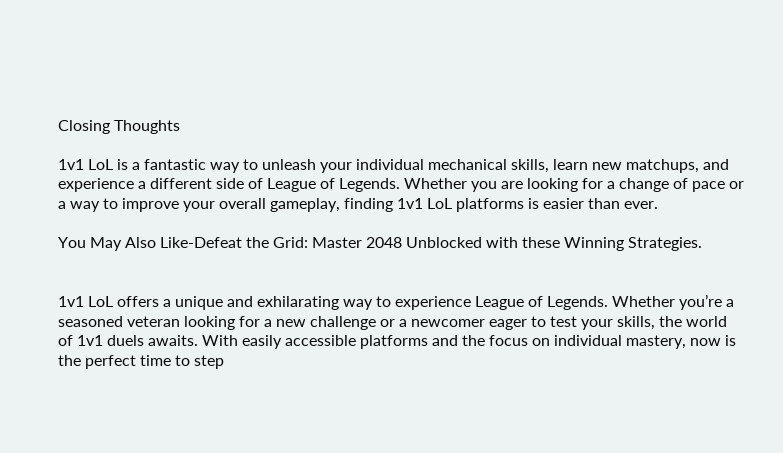Closing Thoughts

1v1 LoL is a fantastic way to unleash your individual mechanical skills, learn new matchups, and experience a different side of League of Legends. Whether you are looking for a change of pace or a way to improve your overall gameplay, finding 1v1 LoL platforms is easier than ever.

You May Also Like-Defeat the Grid: Master 2048 Unblocked with these Winning Strategies.


1v1 LoL offers a unique and exhilarating way to experience League of Legends. Whether you’re a seasoned veteran looking for a new challenge or a newcomer eager to test your skills, the world of 1v1 duels awaits. With easily accessible platforms and the focus on individual mastery, now is the perfect time to step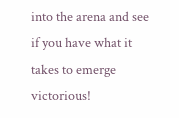into the arena and see if you have what it takes to emerge victorious!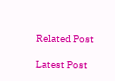Related Post

Latest Post